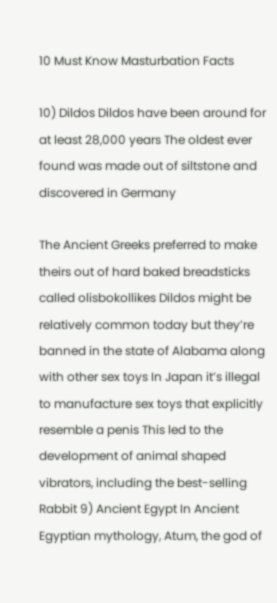10 Must Know Masturbation Facts

10) Dildos Dildos have been around for at least 28,000 years The oldest ever found was made out of siltstone and discovered in Germany

The Ancient Greeks preferred to make theirs out of hard baked breadsticks called olisbokollikes Dildos might be relatively common today but they’re banned in the state of Alabama along with other sex toys In Japan it’s illegal to manufacture sex toys that explicitly resemble a penis This led to the development of animal shaped vibrators, including the best-selling Rabbit 9) Ancient Egypt In Ancient Egyptian mythology, Atum, the god of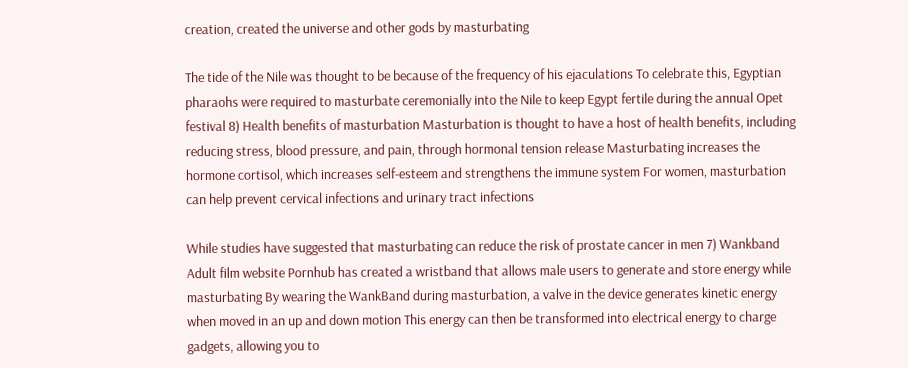creation, created the universe and other gods by masturbating

The tide of the Nile was thought to be because of the frequency of his ejaculations To celebrate this, Egyptian pharaohs were required to masturbate ceremonially into the Nile to keep Egypt fertile during the annual Opet festival 8) Health benefits of masturbation Masturbation is thought to have a host of health benefits, including reducing stress, blood pressure, and pain, through hormonal tension release Masturbating increases the hormone cortisol, which increases self-esteem and strengthens the immune system For women, masturbation can help prevent cervical infections and urinary tract infections

While studies have suggested that masturbating can reduce the risk of prostate cancer in men 7) Wankband Adult film website Pornhub has created a wristband that allows male users to generate and store energy while masturbating By wearing the WankBand during masturbation, a valve in the device generates kinetic energy when moved in an up and down motion This energy can then be transformed into electrical energy to charge gadgets, allowing you to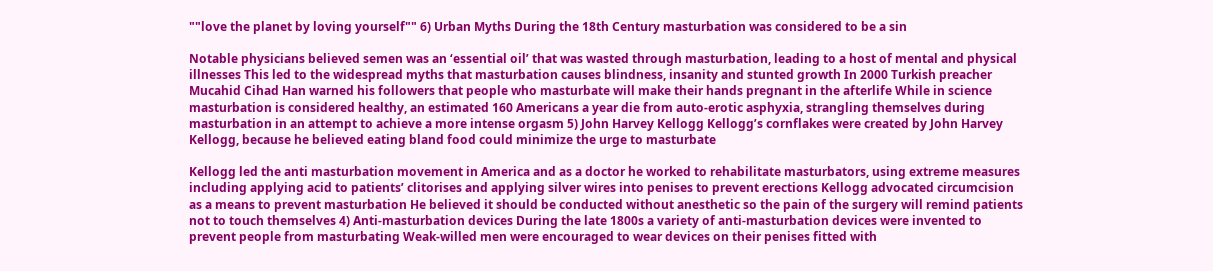""love the planet by loving yourself"" 6) Urban Myths During the 18th Century masturbation was considered to be a sin

Notable physicians believed semen was an ‘essential oil’ that was wasted through masturbation, leading to a host of mental and physical illnesses This led to the widespread myths that masturbation causes blindness, insanity and stunted growth In 2000 Turkish preacher Mucahid Cihad Han warned his followers that people who masturbate will make their hands pregnant in the afterlife While in science masturbation is considered healthy, an estimated 160 Americans a year die from auto-erotic asphyxia, strangling themselves during masturbation in an attempt to achieve a more intense orgasm 5) John Harvey Kellogg Kellogg’s cornflakes were created by John Harvey Kellogg, because he believed eating bland food could minimize the urge to masturbate

Kellogg led the anti masturbation movement in America and as a doctor he worked to rehabilitate masturbators, using extreme measures including applying acid to patients’ clitorises and applying silver wires into penises to prevent erections Kellogg advocated circumcision as a means to prevent masturbation He believed it should be conducted without anesthetic so the pain of the surgery will remind patients not to touch themselves 4) Anti-masturbation devices During the late 1800s a variety of anti-masturbation devices were invented to prevent people from masturbating Weak-willed men were encouraged to wear devices on their penises fitted with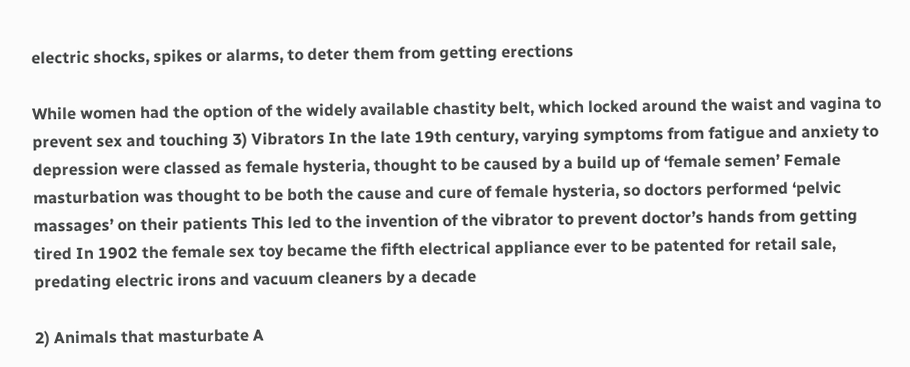electric shocks, spikes or alarms, to deter them from getting erections

While women had the option of the widely available chastity belt, which locked around the waist and vagina to prevent sex and touching 3) Vibrators In the late 19th century, varying symptoms from fatigue and anxiety to depression were classed as female hysteria, thought to be caused by a build up of ‘female semen’ Female masturbation was thought to be both the cause and cure of female hysteria, so doctors performed ‘pelvic massages’ on their patients This led to the invention of the vibrator to prevent doctor’s hands from getting tired In 1902 the female sex toy became the fifth electrical appliance ever to be patented for retail sale, predating electric irons and vacuum cleaners by a decade

2) Animals that masturbate A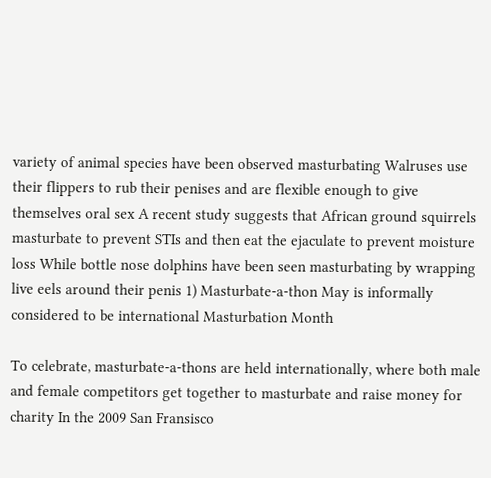variety of animal species have been observed masturbating Walruses use their flippers to rub their penises and are flexible enough to give themselves oral sex A recent study suggests that African ground squirrels masturbate to prevent STIs and then eat the ejaculate to prevent moisture loss While bottle nose dolphins have been seen masturbating by wrapping live eels around their penis 1) Masturbate-a-thon May is informally considered to be international Masturbation Month

To celebrate, masturbate-a-thons are held internationally, where both male and female competitors get together to masturbate and raise money for charity In the 2009 San Fransisco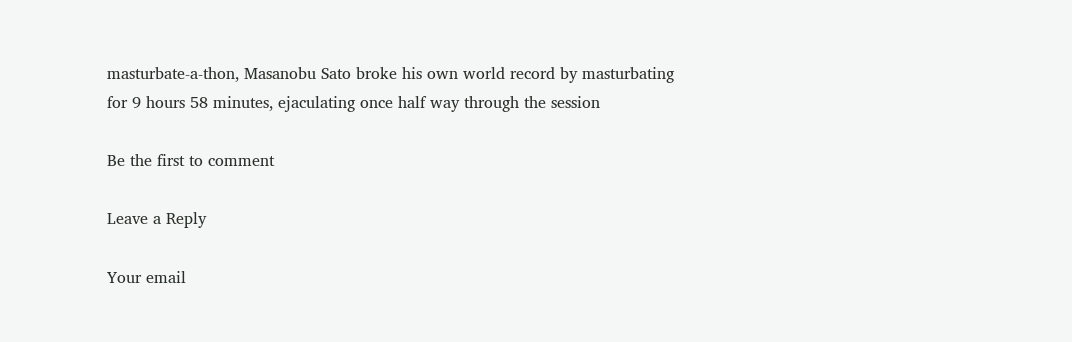masturbate-a-thon, Masanobu Sato broke his own world record by masturbating for 9 hours 58 minutes, ejaculating once half way through the session

Be the first to comment

Leave a Reply

Your email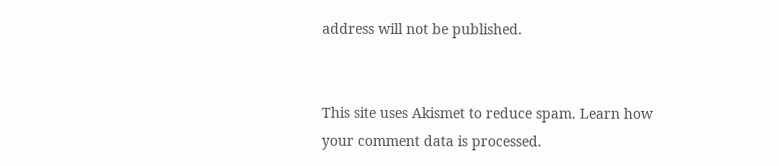address will not be published.


This site uses Akismet to reduce spam. Learn how your comment data is processed.